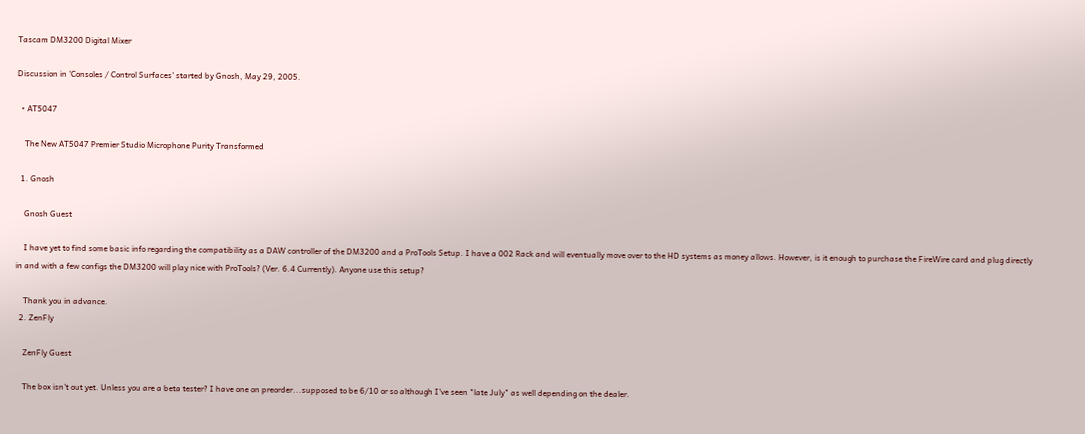Tascam DM3200 Digital Mixer

Discussion in 'Consoles / Control Surfaces' started by Gnosh, May 29, 2005.

  • AT5047

    The New AT5047 Premier Studio Microphone Purity Transformed

  1. Gnosh

    Gnosh Guest

    I have yet to find some basic info regarding the compatibility as a DAW controller of the DM3200 and a ProTools Setup. I have a 002 Rack and will eventually move over to the HD systems as money allows. However, is it enough to purchase the FireWire card and plug directly in and with a few configs the DM3200 will play nice with ProTools? (Ver. 6.4 Currently). Anyone use this setup?

    Thank you in advance.
  2. ZenFly

    ZenFly Guest

    The box isn't out yet. Unless you are a beta tester? I have one on preorder...supposed to be 6/10 or so although I've seen "late July" as well depending on the dealer.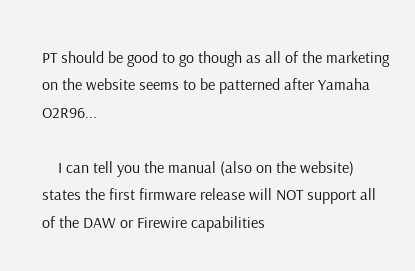PT should be good to go though as all of the marketing on the website seems to be patterned after Yamaha O2R96...

    I can tell you the manual (also on the website) states the first firmware release will NOT support all of the DAW or Firewire capabilities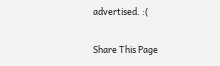advertised. :(

Share This Page